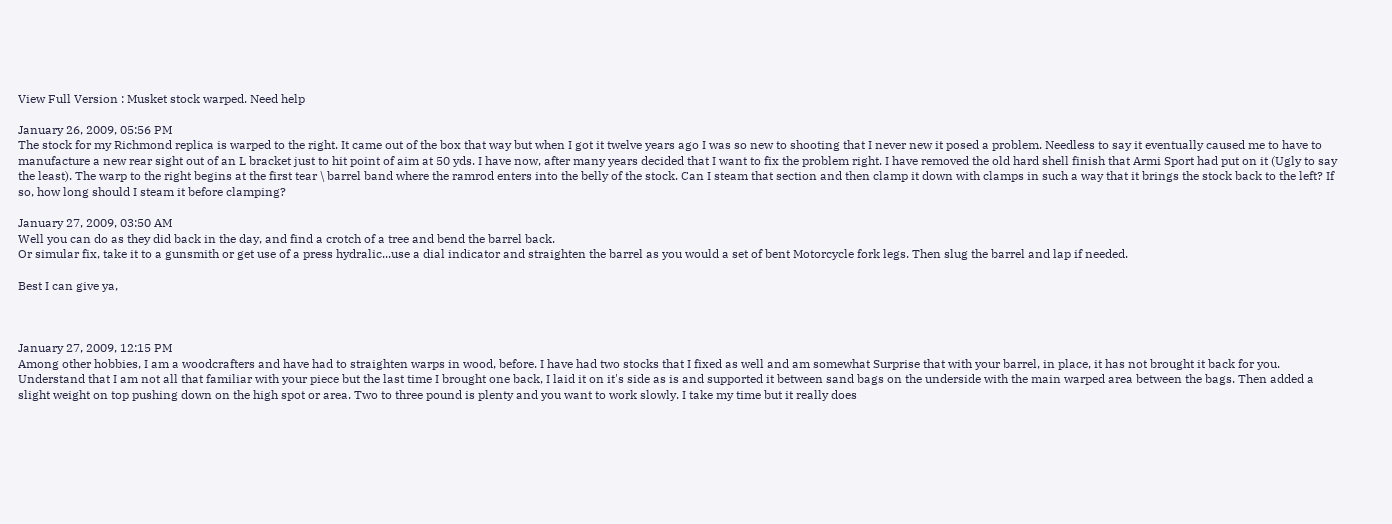View Full Version : Musket stock warped. Need help

January 26, 2009, 05:56 PM
The stock for my Richmond replica is warped to the right. It came out of the box that way but when I got it twelve years ago I was so new to shooting that I never new it posed a problem. Needless to say it eventually caused me to have to manufacture a new rear sight out of an L bracket just to hit point of aim at 50 yds. I have now, after many years decided that I want to fix the problem right. I have removed the old hard shell finish that Armi Sport had put on it (Ugly to say the least). The warp to the right begins at the first tear \ barrel band where the ramrod enters into the belly of the stock. Can I steam that section and then clamp it down with clamps in such a way that it brings the stock back to the left? If so, how long should I steam it before clamping?

January 27, 2009, 03:50 AM
Well you can do as they did back in the day, and find a crotch of a tree and bend the barrel back.
Or simular fix, take it to a gunsmith or get use of a press hydralic...use a dial indicator and straighten the barrel as you would a set of bent Motorcycle fork legs. Then slug the barrel and lap if needed.

Best I can give ya,



January 27, 2009, 12:15 PM
Among other hobbies, I am a woodcrafters and have had to straighten warps in wood, before. I have had two stocks that I fixed as well and am somewhat Surprise that with your barrel, in place, it has not brought it back for you. Understand that I am not all that familiar with your piece but the last time I brought one back, I laid it on it's side as is and supported it between sand bags on the underside with the main warped area between the bags. Then added a slight weight on top pushing down on the high spot or area. Two to three pound is plenty and you want to work slowly. I take my time but it really does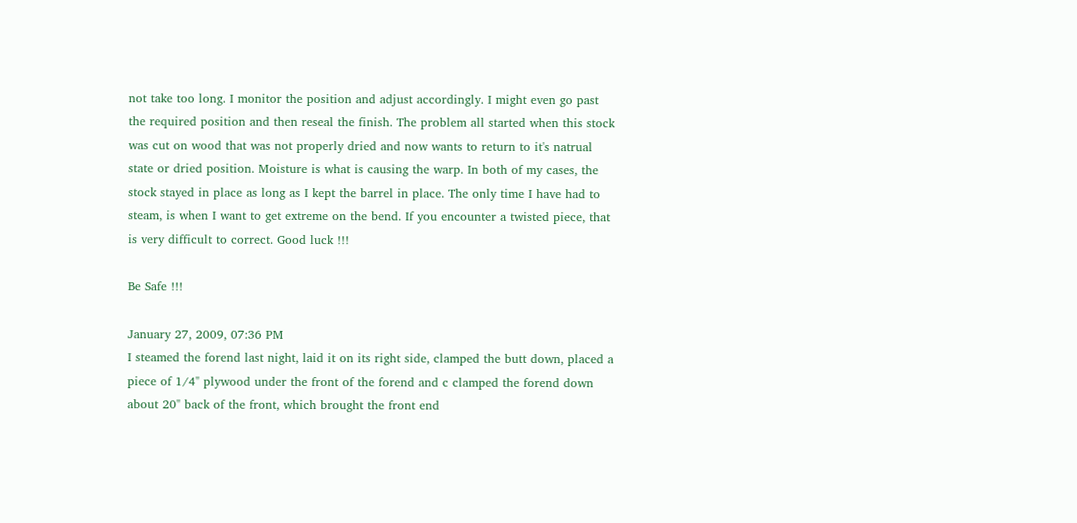not take too long. I monitor the position and adjust accordingly. I might even go past the required position and then reseal the finish. The problem all started when this stock was cut on wood that was not properly dried and now wants to return to it's natrual state or dried position. Moisture is what is causing the warp. In both of my cases, the stock stayed in place as long as I kept the barrel in place. The only time I have had to steam, is when I want to get extreme on the bend. If you encounter a twisted piece, that is very difficult to correct. Good luck !!!

Be Safe !!!

January 27, 2009, 07:36 PM
I steamed the forend last night, laid it on its right side, clamped the butt down, placed a piece of 1/4" plywood under the front of the forend and c clamped the forend down about 20" back of the front, which brought the front end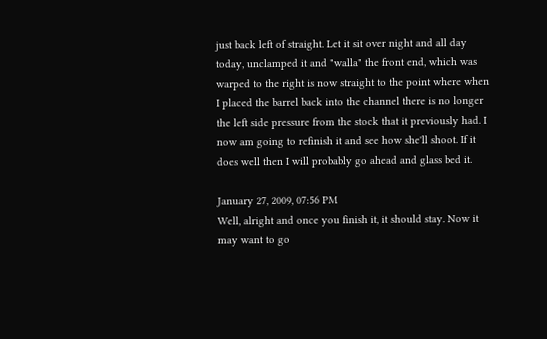just back left of straight. Let it sit over night and all day today, unclamped it and "walla" the front end, which was warped to the right is now straight to the point where when I placed the barrel back into the channel there is no longer the left side pressure from the stock that it previously had. I now am going to refinish it and see how she'll shoot. If it does well then I will probably go ahead and glass bed it.

January 27, 2009, 07:56 PM
Well, alright and once you finish it, it should stay. Now it may want to go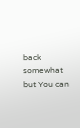back somewhat but You can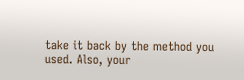take it back by the method you used. Also, your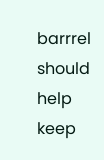barrrel should help keep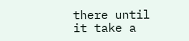there until it take a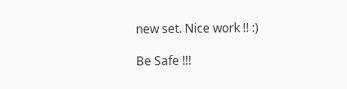new set. Nice work !! :)

Be Safe !!!